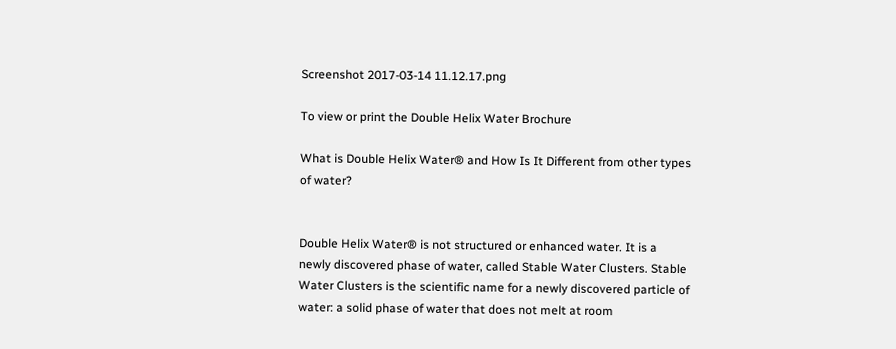Screenshot 2017-03-14 11.12.17.png

To view or print the Double Helix Water Brochure

What is Double Helix Water® and How Is It Different from other types of water?


Double Helix Water® is not structured or enhanced water. It is a newly discovered phase of water, called Stable Water Clusters. Stable Water Clusters is the scientific name for a newly discovered particle of water: a solid phase of water that does not melt at room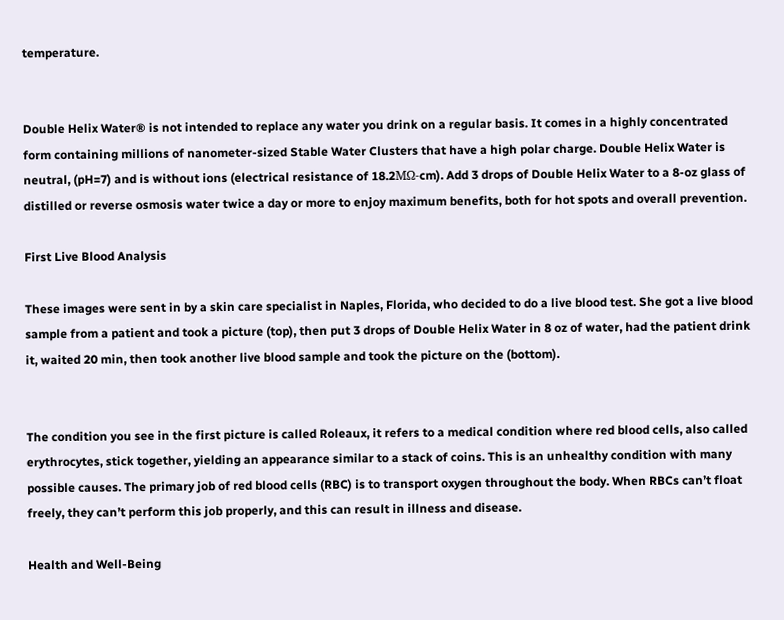temperature.


Double Helix Water® is not intended to replace any water you drink on a regular basis. It comes in a highly concentrated form containing millions of nanometer-sized Stable Water Clusters that have a high polar charge. Double Helix Water is neutral, (pH=7) and is without ions (electrical resistance of 18.2MΩ-cm). Add 3 drops of Double Helix Water to a 8-oz glass of distilled or reverse osmosis water twice a day or more to enjoy maximum benefits, both for hot spots and overall prevention.

First Live Blood Analysis

These images were sent in by a skin care specialist in Naples, Florida, who decided to do a live blood test. She got a live blood sample from a patient and took a picture (top), then put 3 drops of Double Helix Water in 8 oz of water, had the patient drink it, waited 20 min, then took another live blood sample and took the picture on the (bottom).


The condition you see in the first picture is called Roleaux, it refers to a medical condition where red blood cells, also called erythrocytes, stick together, yielding an appearance similar to a stack of coins. This is an unhealthy condition with many possible causes. The primary job of red blood cells (RBC) is to transport oxygen throughout the body. When RBCs can’t float freely, they can’t perform this job properly, and this can result in illness and disease.

Health and Well-Being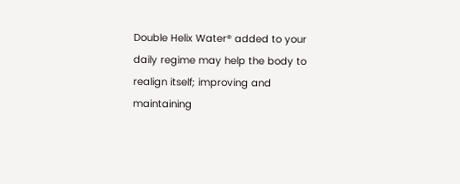Double Helix Water® added to your daily regime may help the body to realign itself; improving and maintaining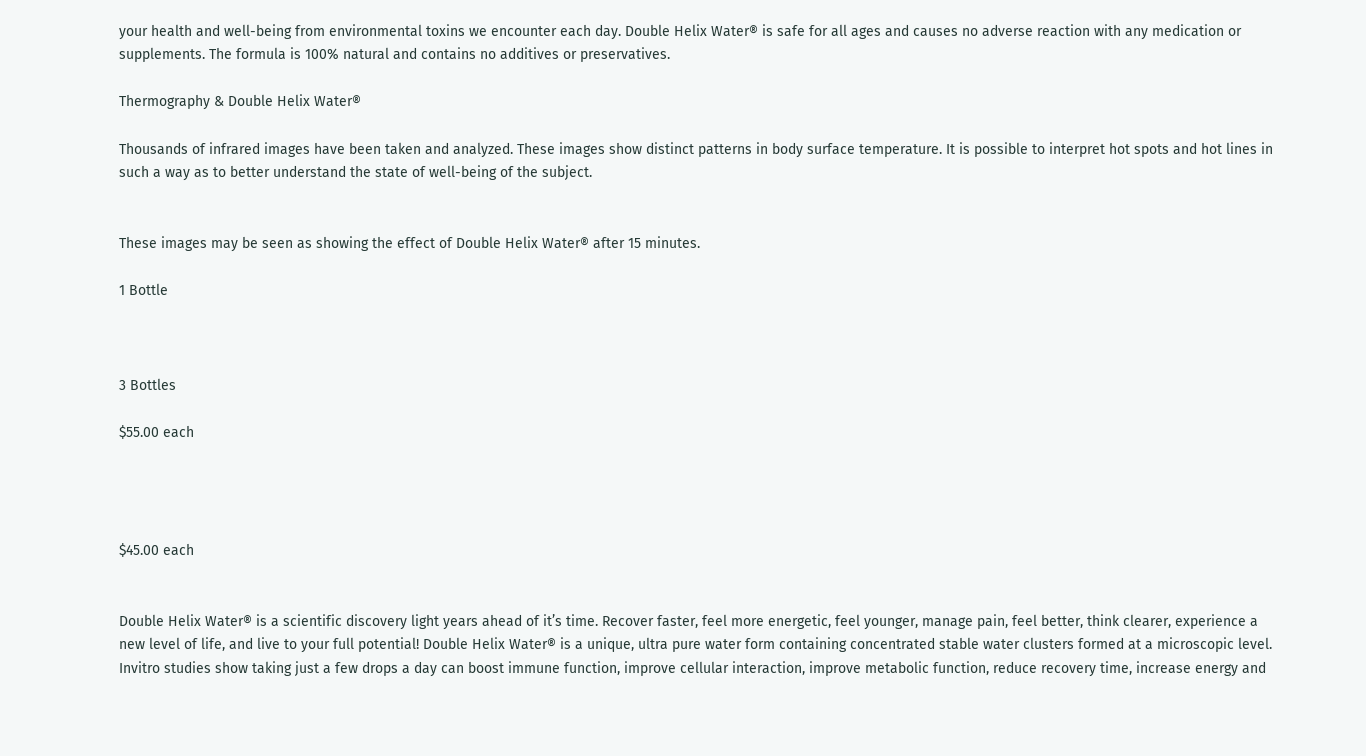your health and well-being from environmental toxins we encounter each day. Double Helix Water® is safe for all ages and causes no adverse reaction with any medication or supplements. The formula is 100% natural and contains no additives or preservatives.

Thermography & Double Helix Water®

Thousands of infrared images have been taken and analyzed. These images show distinct patterns in body surface temperature. It is possible to interpret hot spots and hot lines in such a way as to better understand the state of well-being of the subject.


These images may be seen as showing the effect of Double Helix Water® after 15 minutes.

1 Bottle



3 Bottles

$55.00 each




$45.00 each


Double Helix Water® is a scientific discovery light years ahead of it’s time. Recover faster, feel more energetic, feel younger, manage pain, feel better, think clearer, experience a new level of life, and live to your full potential! Double Helix Water® is a unique, ultra pure water form containing concentrated stable water clusters formed at a microscopic level. Invitro studies show taking just a few drops a day can boost immune function, improve cellular interaction, improve metabolic function, reduce recovery time, increase energy and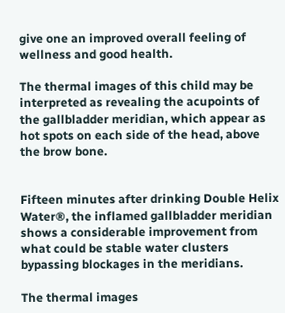give one an improved overall feeling of wellness and good health.

The thermal images of this child may be interpreted as revealing the acupoints of the gallbladder meridian, which appear as hot spots on each side of the head, above the brow bone.


Fifteen minutes after drinking Double Helix Water®, the inflamed gallbladder meridian shows a considerable improvement from what could be stable water clusters bypassing blockages in the meridians.

The thermal images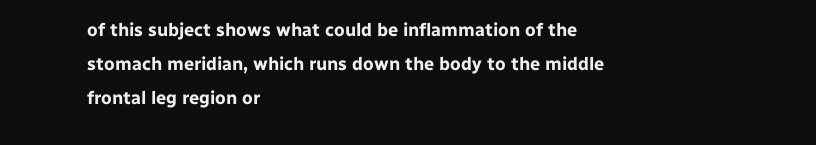of this subject shows what could be inflammation of the stomach meridian, which runs down the body to the middle frontal leg region or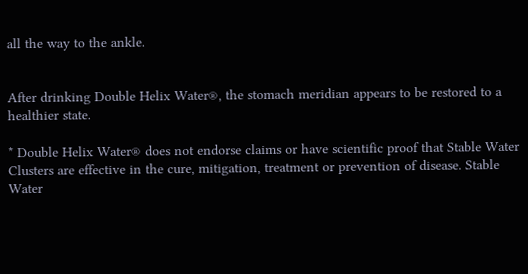all the way to the ankle.


After drinking Double Helix Water®, the stomach meridian appears to be restored to a healthier state.

* Double Helix Water® does not endorse claims or have scientific proof that Stable Water Clusters are effective in the cure, mitigation, treatment or prevention of disease. Stable Water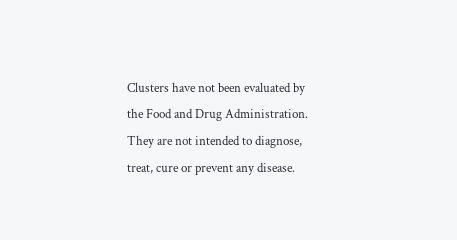Clusters have not been evaluated by the Food and Drug Administration. They are not intended to diagnose, treat, cure or prevent any disease.